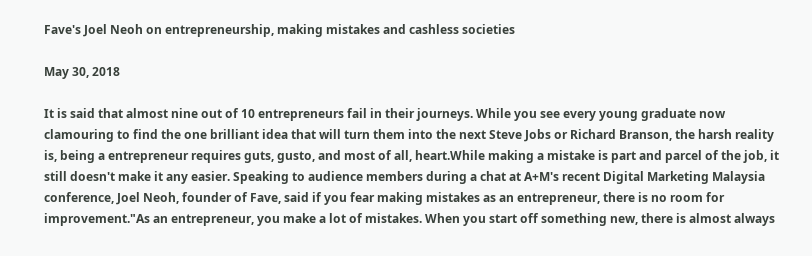Fave's Joel Neoh on entrepreneurship, making mistakes and cashless societies

May 30, 2018

It is said that almost nine out of 10 entrepreneurs fail in their journeys. While you see every young graduate now clamouring to find the one brilliant idea that will turn them into the next Steve Jobs or Richard Branson, the harsh reality is, being a entrepreneur requires guts, gusto, and most of all, heart.While making a mistake is part and parcel of the job, it still doesn't make it any easier. Speaking to audience members during a chat at A+M's recent Digital Marketing Malaysia conference, Joel Neoh, founder of Fave, said if you fear making mistakes as an entrepreneur, there is no room for improvement."As an entrepreneur, you make a lot of mistakes. When you start off something new, there is almost always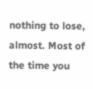nothing to lose, almost. Most of the time you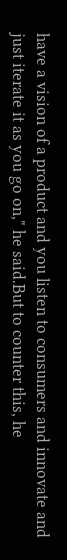have a vision of a product and you listen to consumers and innovate and just iterate it as you go on," he said.But to counter this, he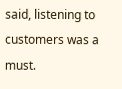said, listening to customers was a must.